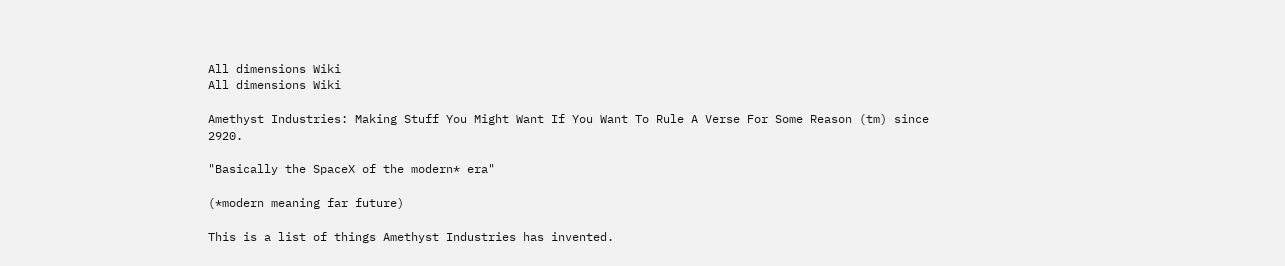All dimensions Wiki
All dimensions Wiki

Amethyst Industries: Making Stuff You Might Want If You Want To Rule A Verse For Some Reason (tm) since 2920.

"Basically the SpaceX of the modern* era"

(*modern meaning far future)

This is a list of things Amethyst Industries has invented.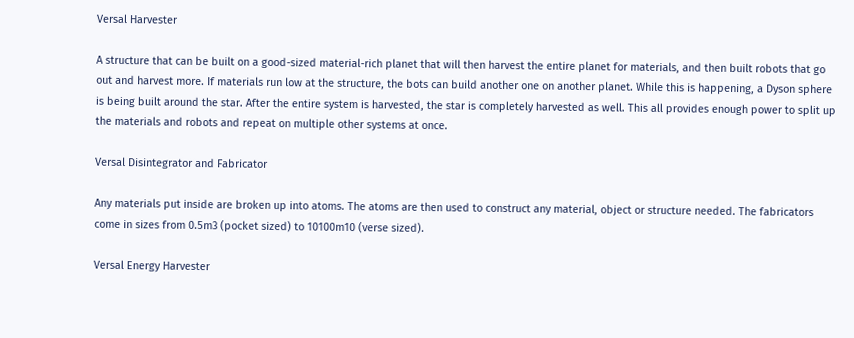Versal Harvester

A structure that can be built on a good-sized material-rich planet that will then harvest the entire planet for materials, and then built robots that go out and harvest more. If materials run low at the structure, the bots can build another one on another planet. While this is happening, a Dyson sphere is being built around the star. After the entire system is harvested, the star is completely harvested as well. This all provides enough power to split up the materials and robots and repeat on multiple other systems at once.

Versal Disintegrator and Fabricator

Any materials put inside are broken up into atoms. The atoms are then used to construct any material, object or structure needed. The fabricators come in sizes from 0.5m3 (pocket sized) to 10100m10 (verse sized).

Versal Energy Harvester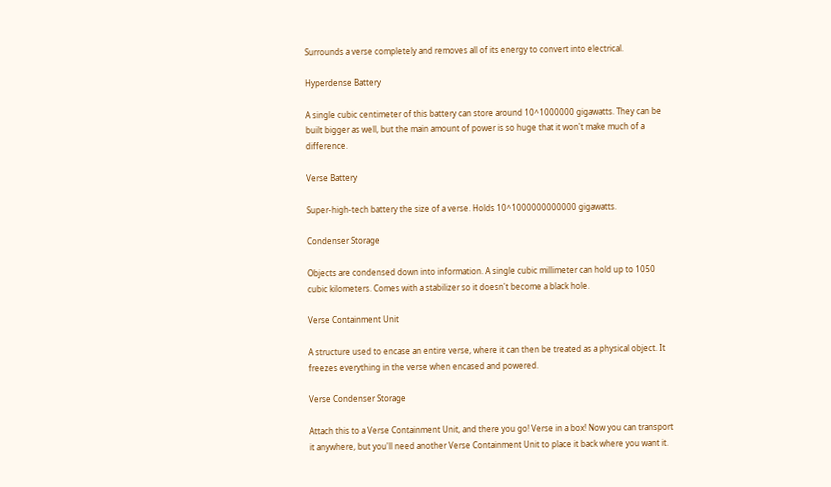Surrounds a verse completely and removes all of its energy to convert into electrical.

Hyperdense Battery

A single cubic centimeter of this battery can store around 10^1000000 gigawatts. They can be built bigger as well, but the main amount of power is so huge that it won't make much of a difference.

Verse Battery

Super-high-tech battery the size of a verse. Holds 10^1000000000000 gigawatts.

Condenser Storage

Objects are condensed down into information. A single cubic millimeter can hold up to 1050 cubic kilometers. Comes with a stabilizer so it doesn't become a black hole.

Verse Containment Unit

A structure used to encase an entire verse, where it can then be treated as a physical object. It freezes everything in the verse when encased and powered.

Verse Condenser Storage

Attach this to a Verse Containment Unit, and there you go! Verse in a box! Now you can transport it anywhere, but you'll need another Verse Containment Unit to place it back where you want it.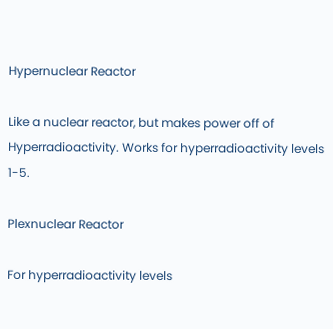Hypernuclear Reactor

Like a nuclear reactor, but makes power off of Hyperradioactivity. Works for hyperradioactivity levels 1-5.

Plexnuclear Reactor

For hyperradioactivity levels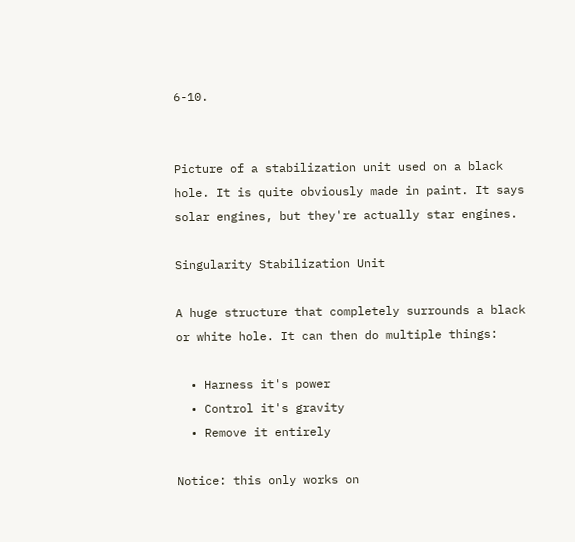6-10.


Picture of a stabilization unit used on a black hole. It is quite obviously made in paint. It says solar engines, but they're actually star engines.

Singularity Stabilization Unit

A huge structure that completely surrounds a black or white hole. It can then do multiple things:

  • Harness it's power
  • Control it's gravity
  • Remove it entirely

Notice: this only works on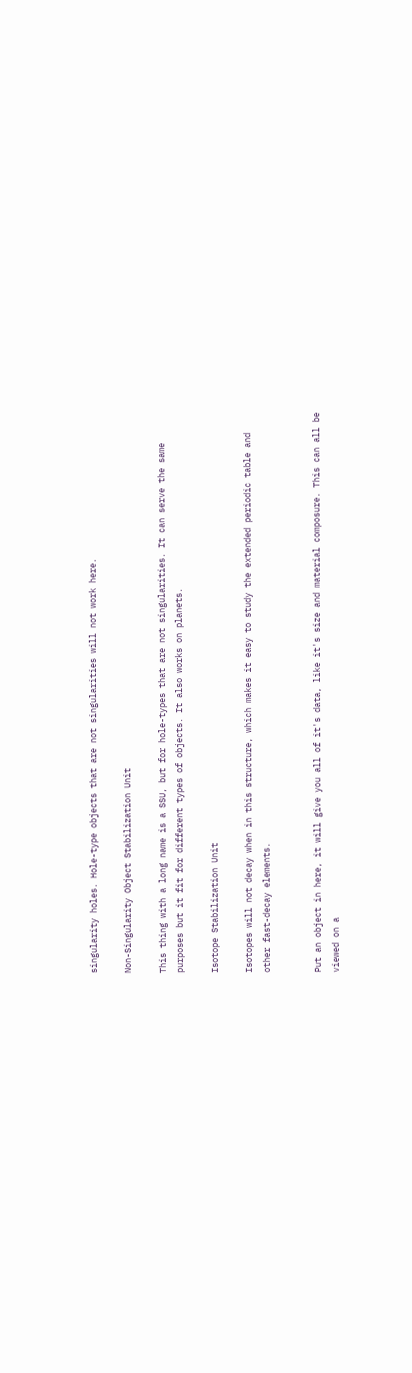singularity holes. Hole-type objects that are not singularities will not work here.

Non-Singularity Object Stabilization Unit

This thing with a long name is a SSU, but for hole-types that are not singularities. It can serve the same purposes but it fit for different types of objects. It also works on planets.

Isotope Stabilization Unit

Isotopes will not decay when in this structure, which makes it easy to study the extended periodic table and other fast-decay elements.


Put an object in here, it will give you all of it's data, like it's size and material composure. This can all be viewed on a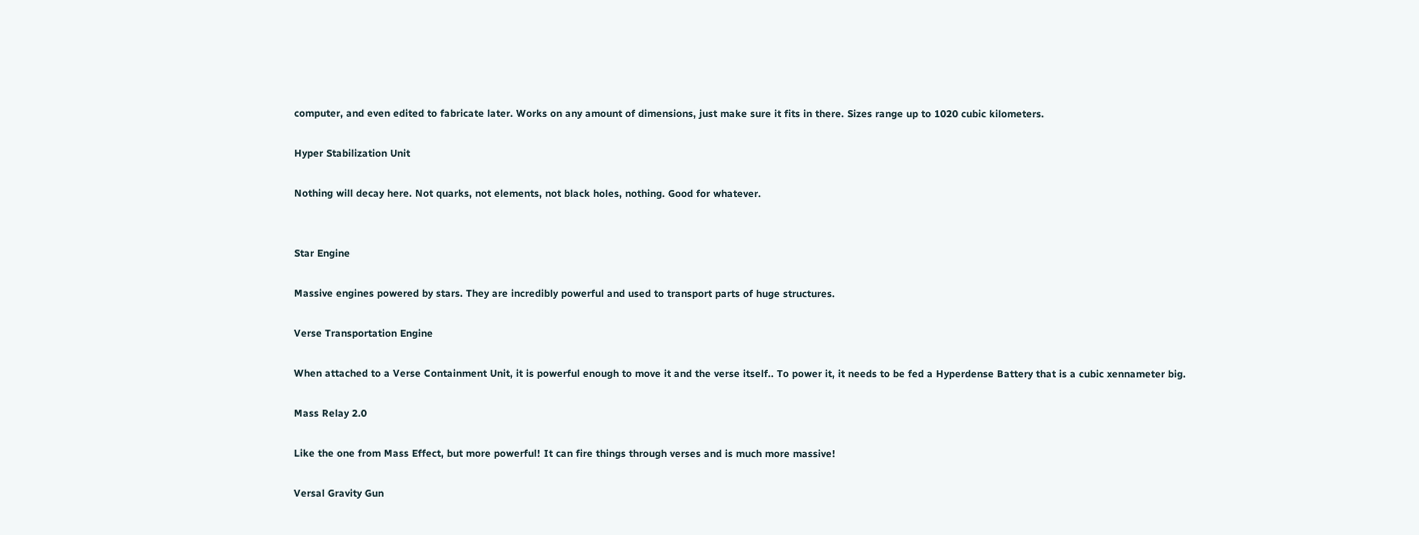computer, and even edited to fabricate later. Works on any amount of dimensions, just make sure it fits in there. Sizes range up to 1020 cubic kilometers.

Hyper Stabilization Unit

Nothing will decay here. Not quarks, not elements, not black holes, nothing. Good for whatever.


Star Engine

Massive engines powered by stars. They are incredibly powerful and used to transport parts of huge structures.

Verse Transportation Engine

When attached to a Verse Containment Unit, it is powerful enough to move it and the verse itself.. To power it, it needs to be fed a Hyperdense Battery that is a cubic xennameter big.

Mass Relay 2.0

Like the one from Mass Effect, but more powerful! It can fire things through verses and is much more massive!

Versal Gravity Gun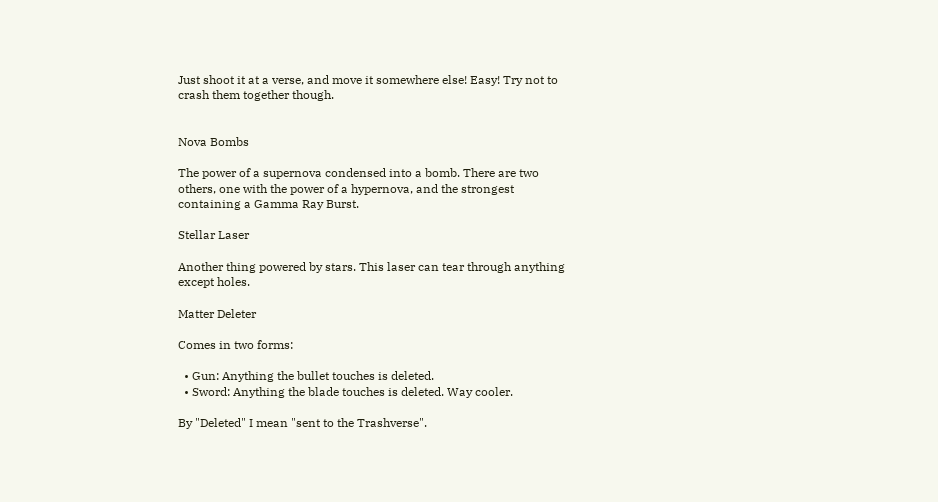Just shoot it at a verse, and move it somewhere else! Easy! Try not to crash them together though.


Nova Bombs

The power of a supernova condensed into a bomb. There are two others, one with the power of a hypernova, and the strongest containing a Gamma Ray Burst.

Stellar Laser

Another thing powered by stars. This laser can tear through anything except holes.

Matter Deleter

Comes in two forms:

  • Gun: Anything the bullet touches is deleted.
  • Sword: Anything the blade touches is deleted. Way cooler.

By "Deleted" I mean "sent to the Trashverse".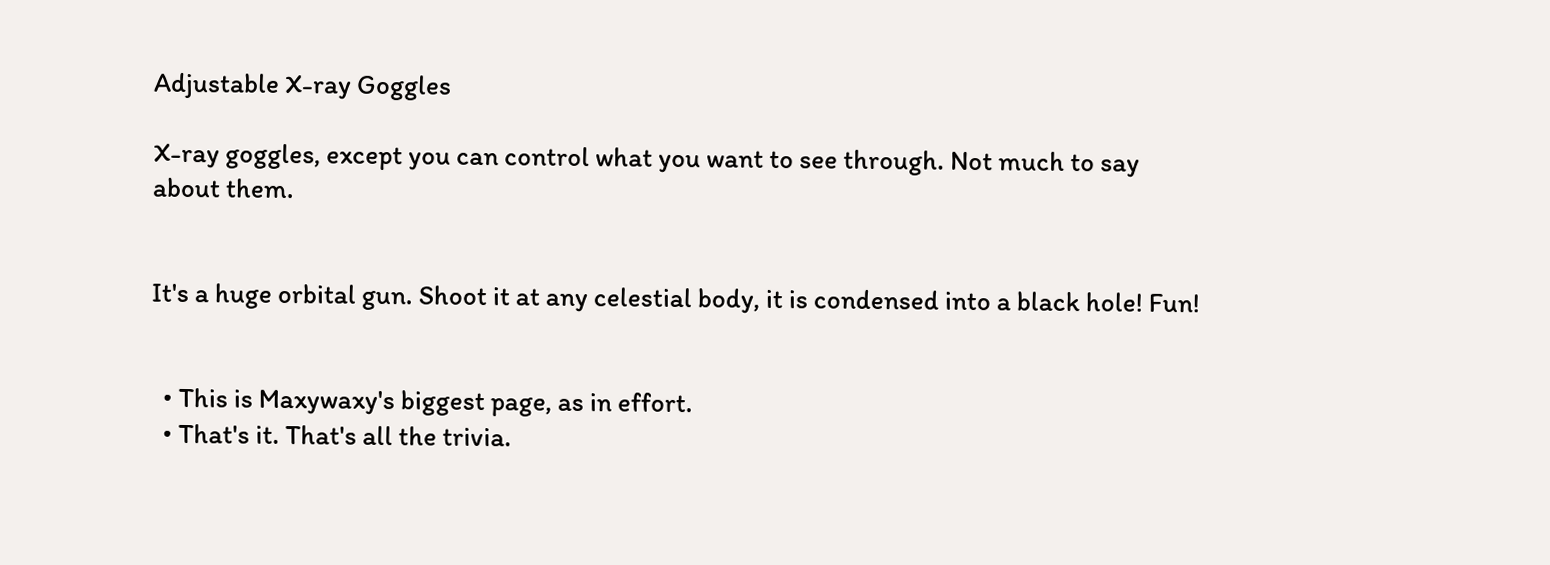Adjustable X-ray Goggles

X-ray goggles, except you can control what you want to see through. Not much to say about them.


It's a huge orbital gun. Shoot it at any celestial body, it is condensed into a black hole! Fun!


  • This is Maxywaxy's biggest page, as in effort.
  • That's it. That's all the trivia.